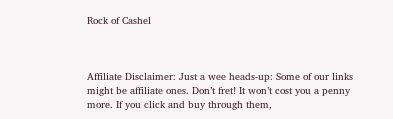Rock of Cashel



Affiliate Disclaimer: Just a wee heads-up: Some of our links might be affiliate ones. Don’t fret! It won’t cost you a penny more. If you click and buy through them,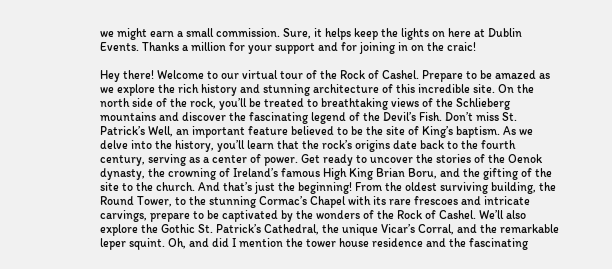we might earn a small commission. Sure, it helps keep the lights on here at Dublin Events. Thanks a million for your support and for joining in on the craic!

Hey there! Welcome to our virtual tour of the Rock of Cashel. Prepare to be amazed as we explore the rich history and stunning architecture of this incredible site. On the north side of the rock, you’ll be treated to breathtaking views of the Schlieberg mountains and discover the fascinating legend of the Devil’s Fish. Don’t miss St. Patrick’s Well, an important feature believed to be the site of King’s baptism. As we delve into the history, you’ll learn that the rock’s origins date back to the fourth century, serving as a center of power. Get ready to uncover the stories of the Oenok dynasty, the crowning of Ireland’s famous High King Brian Boru, and the gifting of the site to the church. And that’s just the beginning! From the oldest surviving building, the Round Tower, to the stunning Cormac’s Chapel with its rare frescoes and intricate carvings, prepare to be captivated by the wonders of the Rock of Cashel. We’ll also explore the Gothic St. Patrick’s Cathedral, the unique Vicar’s Corral, and the remarkable leper squint. Oh, and did I mention the tower house residence and the fascinating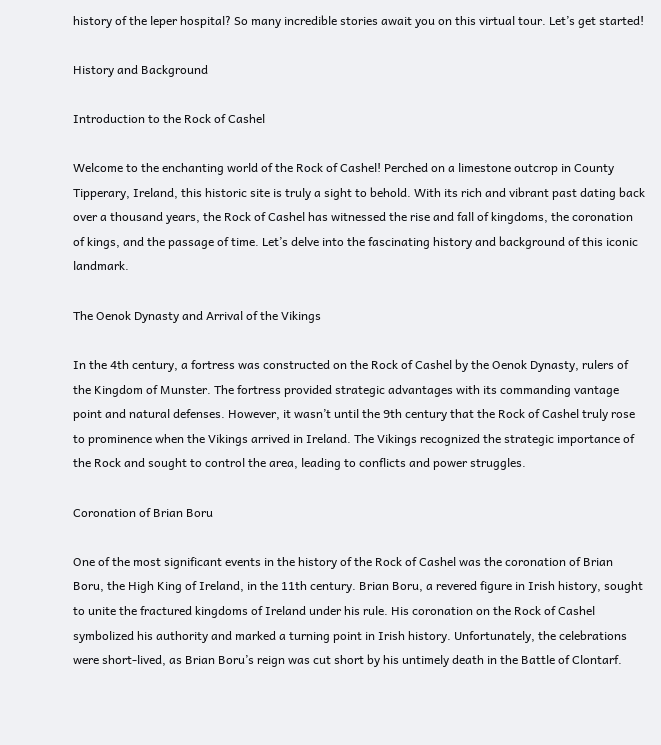history of the leper hospital? So many incredible stories await you on this virtual tour. Let’s get started!

History and Background

Introduction to the Rock of Cashel

Welcome to the enchanting world of the Rock of Cashel! Perched on a limestone outcrop in County Tipperary, Ireland, this historic site is truly a sight to behold. With its rich and vibrant past dating back over a thousand years, the Rock of Cashel has witnessed the rise and fall of kingdoms, the coronation of kings, and the passage of time. Let’s delve into the fascinating history and background of this iconic landmark.

The Oenok Dynasty and Arrival of the Vikings

In the 4th century, a fortress was constructed on the Rock of Cashel by the Oenok Dynasty, rulers of the Kingdom of Munster. The fortress provided strategic advantages with its commanding vantage point and natural defenses. However, it wasn’t until the 9th century that the Rock of Cashel truly rose to prominence when the Vikings arrived in Ireland. The Vikings recognized the strategic importance of the Rock and sought to control the area, leading to conflicts and power struggles.

Coronation of Brian Boru

One of the most significant events in the history of the Rock of Cashel was the coronation of Brian Boru, the High King of Ireland, in the 11th century. Brian Boru, a revered figure in Irish history, sought to unite the fractured kingdoms of Ireland under his rule. His coronation on the Rock of Cashel symbolized his authority and marked a turning point in Irish history. Unfortunately, the celebrations were short-lived, as Brian Boru’s reign was cut short by his untimely death in the Battle of Clontarf.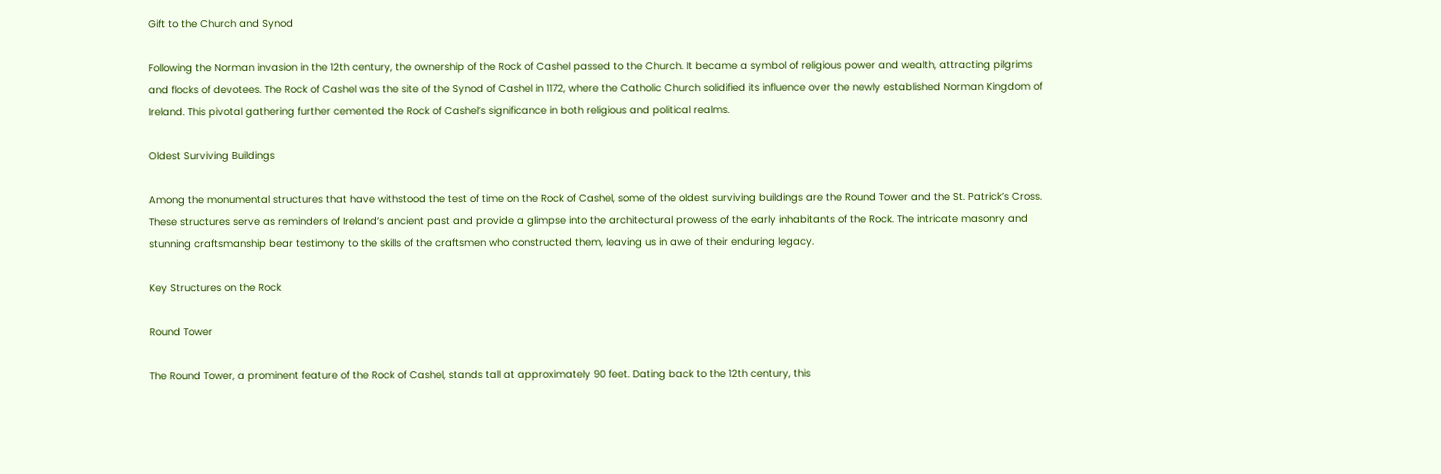Gift to the Church and Synod

Following the Norman invasion in the 12th century, the ownership of the Rock of Cashel passed to the Church. It became a symbol of religious power and wealth, attracting pilgrims and flocks of devotees. The Rock of Cashel was the site of the Synod of Cashel in 1172, where the Catholic Church solidified its influence over the newly established Norman Kingdom of Ireland. This pivotal gathering further cemented the Rock of Cashel’s significance in both religious and political realms.

Oldest Surviving Buildings

Among the monumental structures that have withstood the test of time on the Rock of Cashel, some of the oldest surviving buildings are the Round Tower and the St. Patrick’s Cross. These structures serve as reminders of Ireland’s ancient past and provide a glimpse into the architectural prowess of the early inhabitants of the Rock. The intricate masonry and stunning craftsmanship bear testimony to the skills of the craftsmen who constructed them, leaving us in awe of their enduring legacy.

Key Structures on the Rock

Round Tower

The Round Tower, a prominent feature of the Rock of Cashel, stands tall at approximately 90 feet. Dating back to the 12th century, this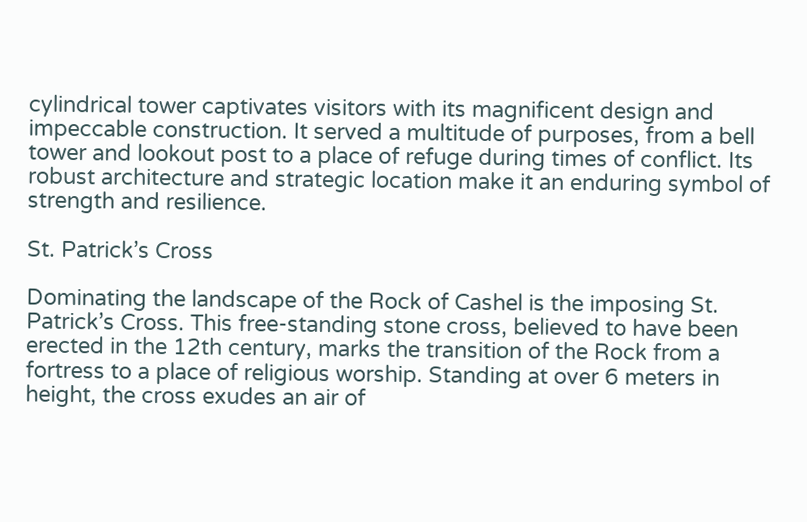cylindrical tower captivates visitors with its magnificent design and impeccable construction. It served a multitude of purposes, from a bell tower and lookout post to a place of refuge during times of conflict. Its robust architecture and strategic location make it an enduring symbol of strength and resilience.

St. Patrick’s Cross

Dominating the landscape of the Rock of Cashel is the imposing St. Patrick’s Cross. This free-standing stone cross, believed to have been erected in the 12th century, marks the transition of the Rock from a fortress to a place of religious worship. Standing at over 6 meters in height, the cross exudes an air of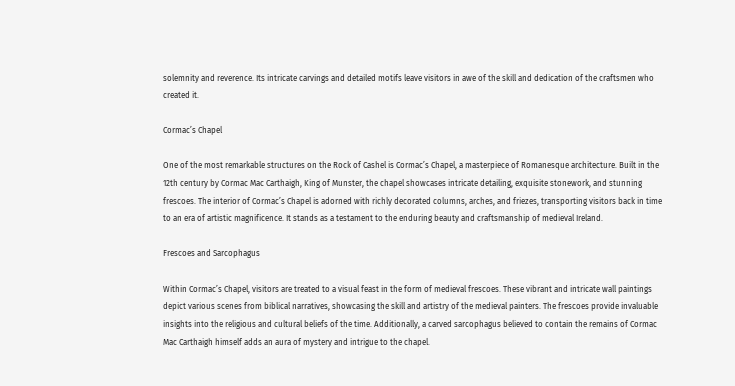solemnity and reverence. Its intricate carvings and detailed motifs leave visitors in awe of the skill and dedication of the craftsmen who created it.

Cormac’s Chapel

One of the most remarkable structures on the Rock of Cashel is Cormac’s Chapel, a masterpiece of Romanesque architecture. Built in the 12th century by Cormac Mac Carthaigh, King of Munster, the chapel showcases intricate detailing, exquisite stonework, and stunning frescoes. The interior of Cormac’s Chapel is adorned with richly decorated columns, arches, and friezes, transporting visitors back in time to an era of artistic magnificence. It stands as a testament to the enduring beauty and craftsmanship of medieval Ireland.

Frescoes and Sarcophagus

Within Cormac’s Chapel, visitors are treated to a visual feast in the form of medieval frescoes. These vibrant and intricate wall paintings depict various scenes from biblical narratives, showcasing the skill and artistry of the medieval painters. The frescoes provide invaluable insights into the religious and cultural beliefs of the time. Additionally, a carved sarcophagus believed to contain the remains of Cormac Mac Carthaigh himself adds an aura of mystery and intrigue to the chapel.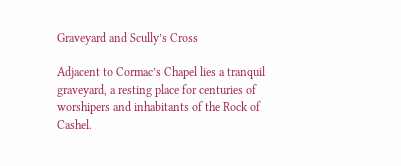Graveyard and Scully’s Cross

Adjacent to Cormac’s Chapel lies a tranquil graveyard, a resting place for centuries of worshipers and inhabitants of the Rock of Cashel.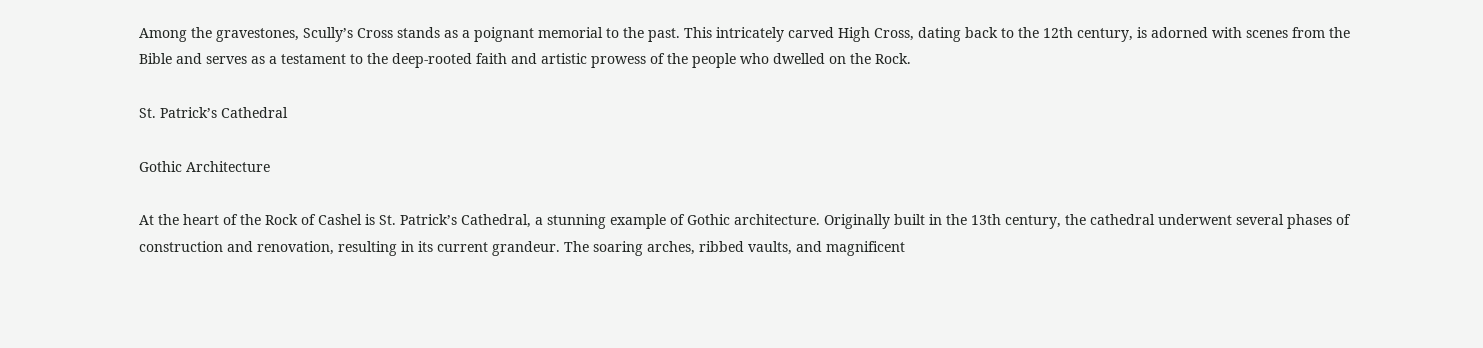Among the gravestones, Scully’s Cross stands as a poignant memorial to the past. This intricately carved High Cross, dating back to the 12th century, is adorned with scenes from the Bible and serves as a testament to the deep-rooted faith and artistic prowess of the people who dwelled on the Rock.

St. Patrick’s Cathedral

Gothic Architecture

At the heart of the Rock of Cashel is St. Patrick’s Cathedral, a stunning example of Gothic architecture. Originally built in the 13th century, the cathedral underwent several phases of construction and renovation, resulting in its current grandeur. The soaring arches, ribbed vaults, and magnificent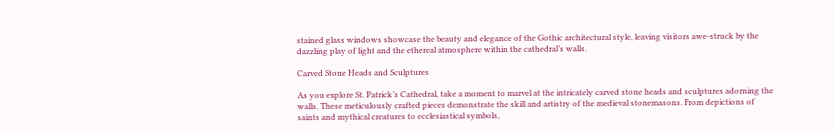stained glass windows showcase the beauty and elegance of the Gothic architectural style, leaving visitors awe-struck by the dazzling play of light and the ethereal atmosphere within the cathedral’s walls.

Carved Stone Heads and Sculptures

As you explore St. Patrick’s Cathedral, take a moment to marvel at the intricately carved stone heads and sculptures adorning the walls. These meticulously crafted pieces demonstrate the skill and artistry of the medieval stonemasons. From depictions of saints and mythical creatures to ecclesiastical symbols,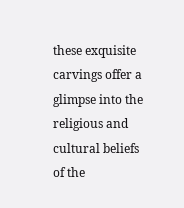these exquisite carvings offer a glimpse into the religious and cultural beliefs of the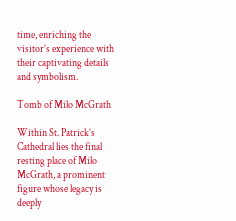time, enriching the visitor’s experience with their captivating details and symbolism.

Tomb of Milo McGrath

Within St. Patrick’s Cathedral lies the final resting place of Milo McGrath, a prominent figure whose legacy is deeply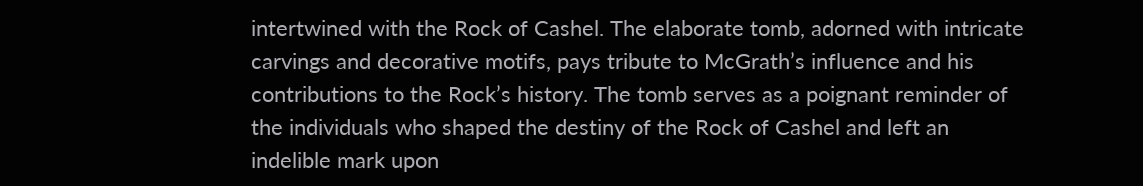intertwined with the Rock of Cashel. The elaborate tomb, adorned with intricate carvings and decorative motifs, pays tribute to McGrath’s influence and his contributions to the Rock’s history. The tomb serves as a poignant reminder of the individuals who shaped the destiny of the Rock of Cashel and left an indelible mark upon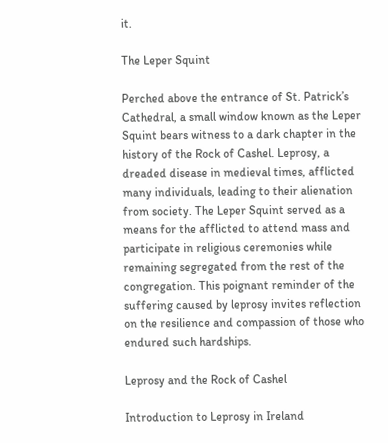it.

The Leper Squint

Perched above the entrance of St. Patrick’s Cathedral, a small window known as the Leper Squint bears witness to a dark chapter in the history of the Rock of Cashel. Leprosy, a dreaded disease in medieval times, afflicted many individuals, leading to their alienation from society. The Leper Squint served as a means for the afflicted to attend mass and participate in religious ceremonies while remaining segregated from the rest of the congregation. This poignant reminder of the suffering caused by leprosy invites reflection on the resilience and compassion of those who endured such hardships.

Leprosy and the Rock of Cashel

Introduction to Leprosy in Ireland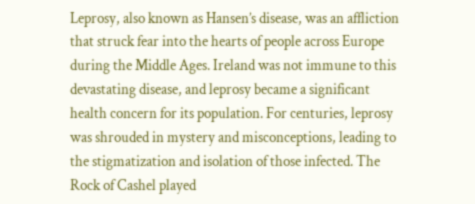Leprosy, also known as Hansen’s disease, was an affliction that struck fear into the hearts of people across Europe during the Middle Ages. Ireland was not immune to this devastating disease, and leprosy became a significant health concern for its population. For centuries, leprosy was shrouded in mystery and misconceptions, leading to the stigmatization and isolation of those infected. The Rock of Cashel played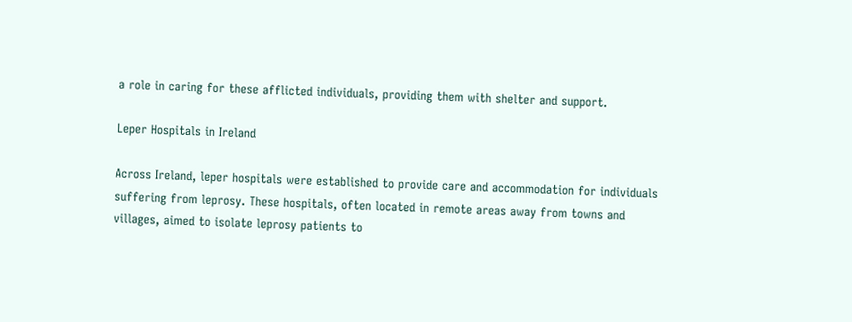a role in caring for these afflicted individuals, providing them with shelter and support.

Leper Hospitals in Ireland

Across Ireland, leper hospitals were established to provide care and accommodation for individuals suffering from leprosy. These hospitals, often located in remote areas away from towns and villages, aimed to isolate leprosy patients to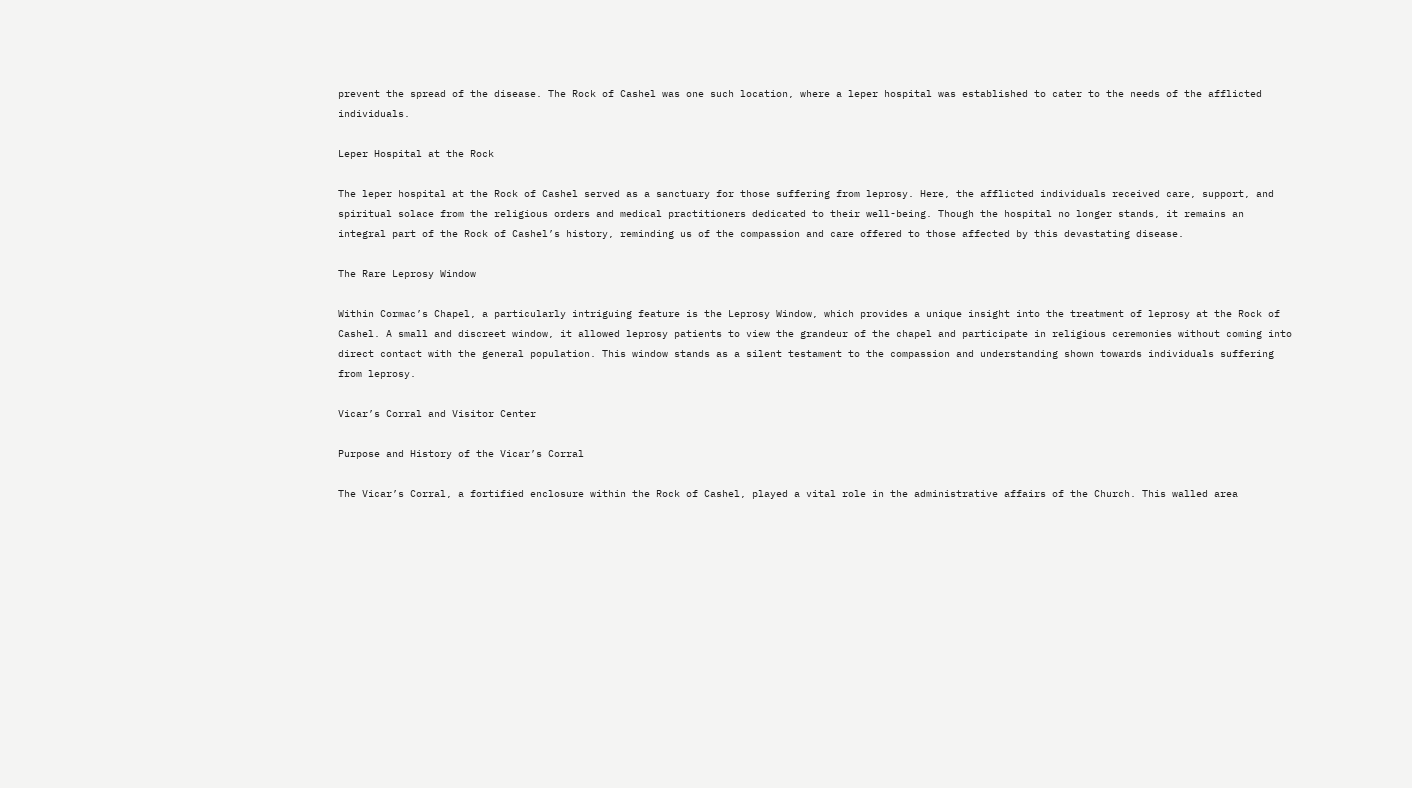prevent the spread of the disease. The Rock of Cashel was one such location, where a leper hospital was established to cater to the needs of the afflicted individuals.

Leper Hospital at the Rock

The leper hospital at the Rock of Cashel served as a sanctuary for those suffering from leprosy. Here, the afflicted individuals received care, support, and spiritual solace from the religious orders and medical practitioners dedicated to their well-being. Though the hospital no longer stands, it remains an integral part of the Rock of Cashel’s history, reminding us of the compassion and care offered to those affected by this devastating disease.

The Rare Leprosy Window

Within Cormac’s Chapel, a particularly intriguing feature is the Leprosy Window, which provides a unique insight into the treatment of leprosy at the Rock of Cashel. A small and discreet window, it allowed leprosy patients to view the grandeur of the chapel and participate in religious ceremonies without coming into direct contact with the general population. This window stands as a silent testament to the compassion and understanding shown towards individuals suffering from leprosy.

Vicar’s Corral and Visitor Center

Purpose and History of the Vicar’s Corral

The Vicar’s Corral, a fortified enclosure within the Rock of Cashel, played a vital role in the administrative affairs of the Church. This walled area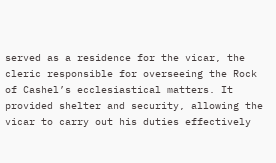served as a residence for the vicar, the cleric responsible for overseeing the Rock of Cashel’s ecclesiastical matters. It provided shelter and security, allowing the vicar to carry out his duties effectively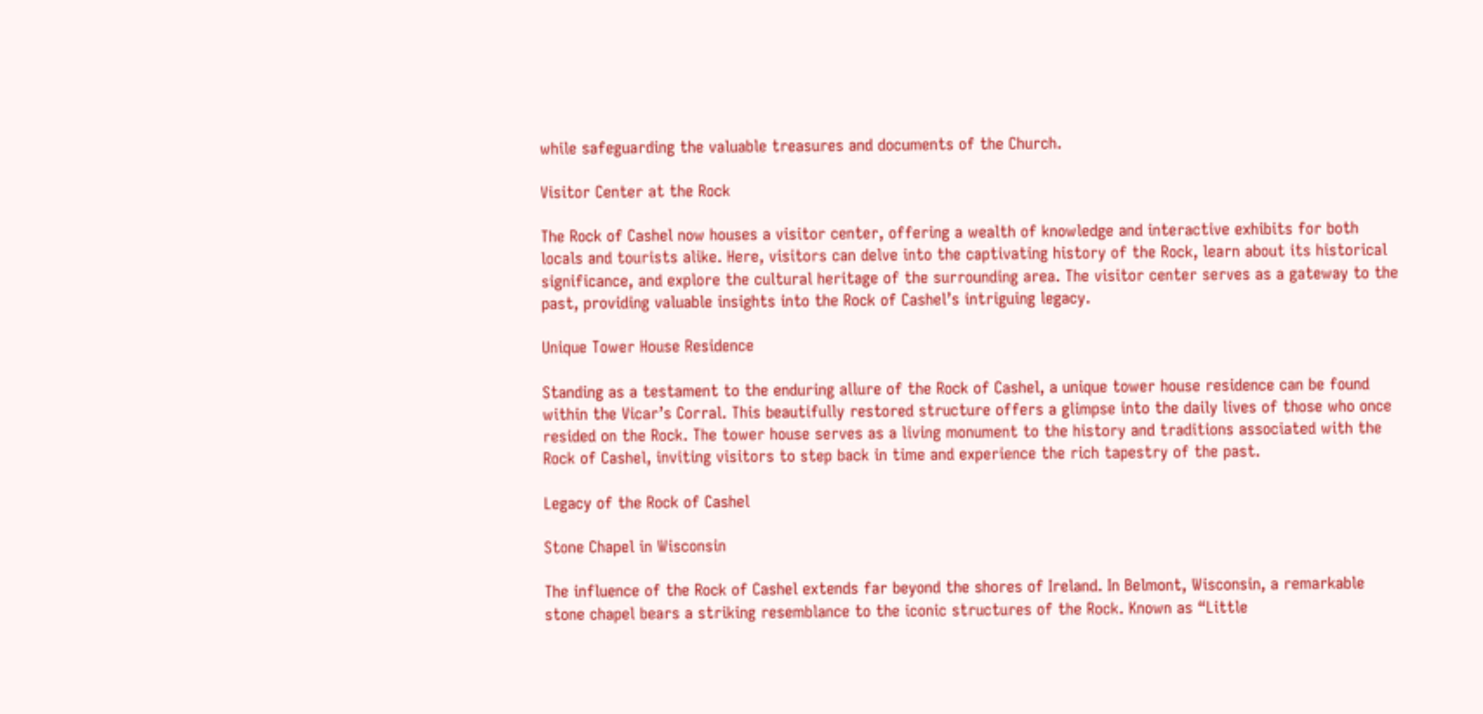while safeguarding the valuable treasures and documents of the Church.

Visitor Center at the Rock

The Rock of Cashel now houses a visitor center, offering a wealth of knowledge and interactive exhibits for both locals and tourists alike. Here, visitors can delve into the captivating history of the Rock, learn about its historical significance, and explore the cultural heritage of the surrounding area. The visitor center serves as a gateway to the past, providing valuable insights into the Rock of Cashel’s intriguing legacy.

Unique Tower House Residence

Standing as a testament to the enduring allure of the Rock of Cashel, a unique tower house residence can be found within the Vicar’s Corral. This beautifully restored structure offers a glimpse into the daily lives of those who once resided on the Rock. The tower house serves as a living monument to the history and traditions associated with the Rock of Cashel, inviting visitors to step back in time and experience the rich tapestry of the past.

Legacy of the Rock of Cashel

Stone Chapel in Wisconsin

The influence of the Rock of Cashel extends far beyond the shores of Ireland. In Belmont, Wisconsin, a remarkable stone chapel bears a striking resemblance to the iconic structures of the Rock. Known as “Little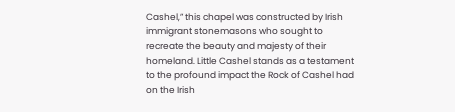Cashel,” this chapel was constructed by Irish immigrant stonemasons who sought to recreate the beauty and majesty of their homeland. Little Cashel stands as a testament to the profound impact the Rock of Cashel had on the Irish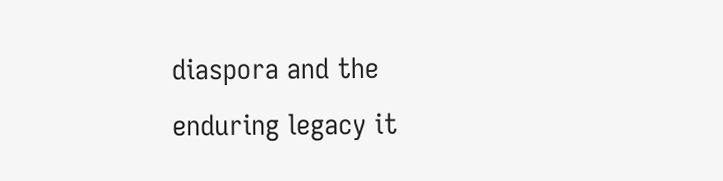diaspora and the enduring legacy it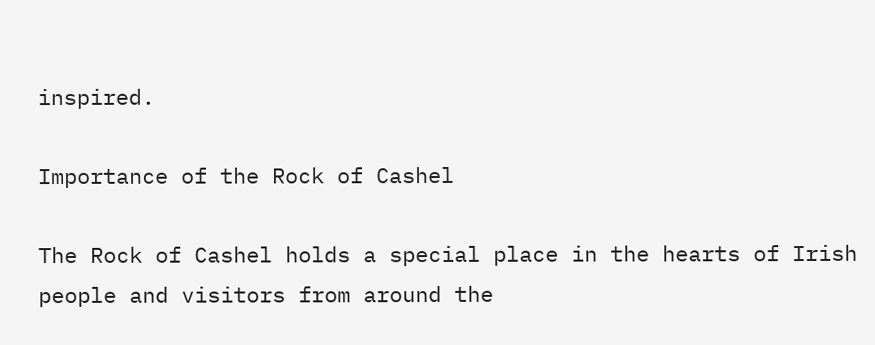inspired.

Importance of the Rock of Cashel

The Rock of Cashel holds a special place in the hearts of Irish people and visitors from around the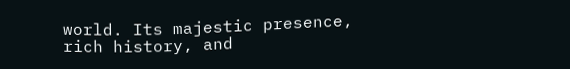world. Its majestic presence, rich history, and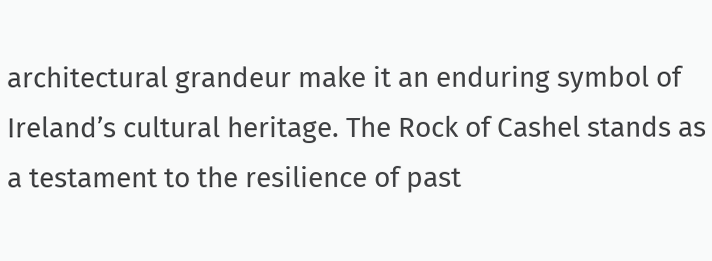architectural grandeur make it an enduring symbol of Ireland’s cultural heritage. The Rock of Cashel stands as a testament to the resilience of past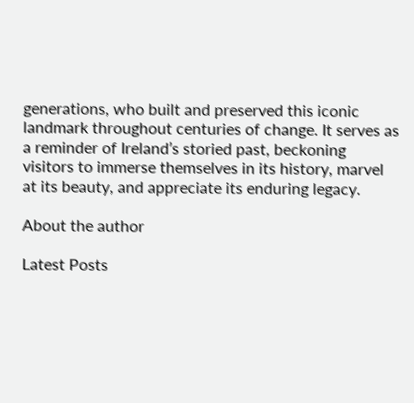generations, who built and preserved this iconic landmark throughout centuries of change. It serves as a reminder of Ireland’s storied past, beckoning visitors to immerse themselves in its history, marvel at its beauty, and appreciate its enduring legacy.

About the author

Latest Posts